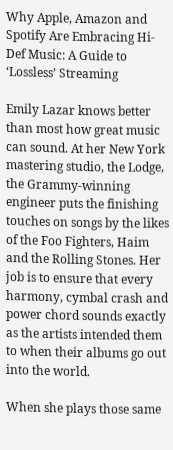Why Apple, Amazon and Spotify Are Embracing Hi-Def Music: A Guide to ‘Lossless’ Streaming

Emily Lazar knows better than most how great music can sound. At her New York mastering studio, the Lodge, the Grammy-winning engineer puts the finishing touches on songs by the likes of the Foo Fighters, Haim and the Rolling Stones. Her job is to ensure that every harmony, cymbal crash and power chord sounds exactly as the artists intended them to when their albums go out into the world.

When she plays those same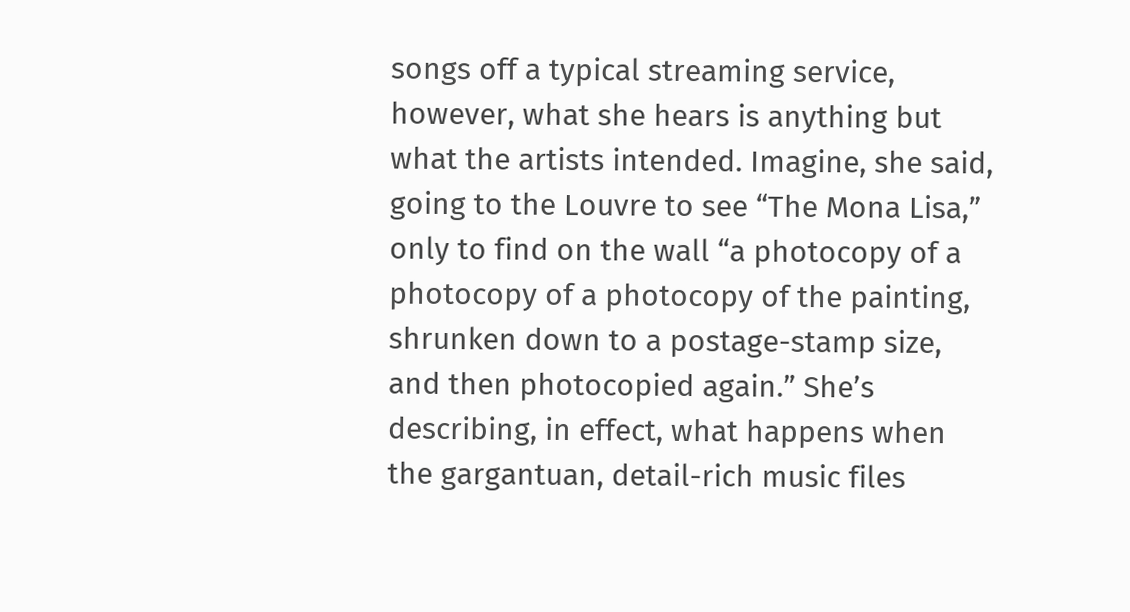songs off a typical streaming service, however, what she hears is anything but what the artists intended. Imagine, she said, going to the Louvre to see “The Mona Lisa,” only to find on the wall “a photocopy of a photocopy of a photocopy of the painting, shrunken down to a postage-stamp size, and then photocopied again.” She’s describing, in effect, what happens when the gargantuan, detail-rich music files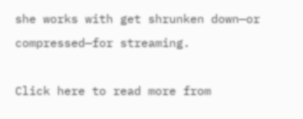she works with get shrunken down—or compressed—for streaming.

Click here to read more from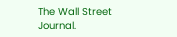The Wall Street Journal.